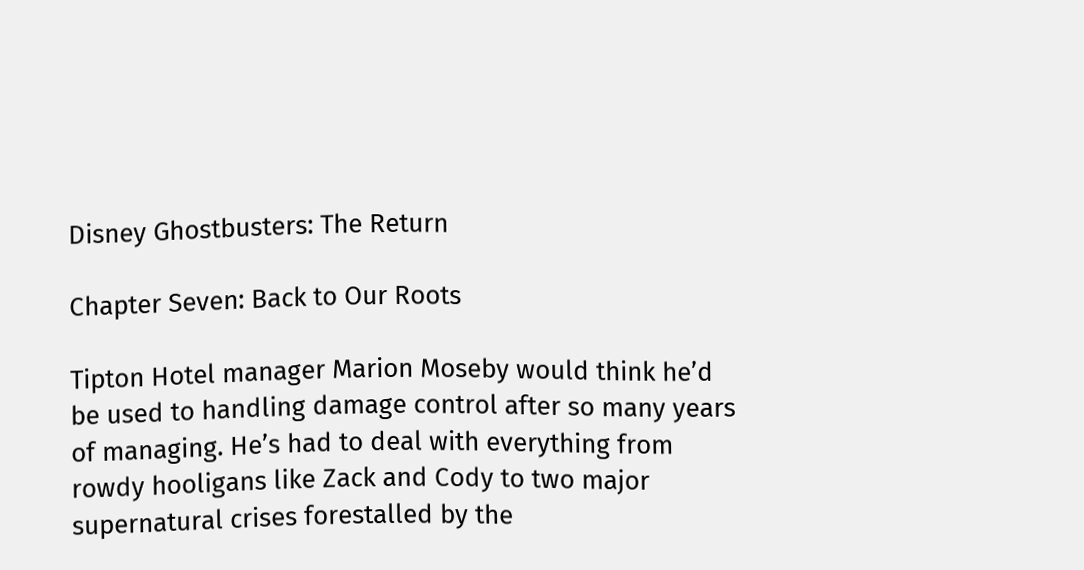Disney Ghostbusters: The Return

Chapter Seven: Back to Our Roots

Tipton Hotel manager Marion Moseby would think he’d be used to handling damage control after so many years of managing. He’s had to deal with everything from rowdy hooligans like Zack and Cody to two major supernatural crises forestalled by the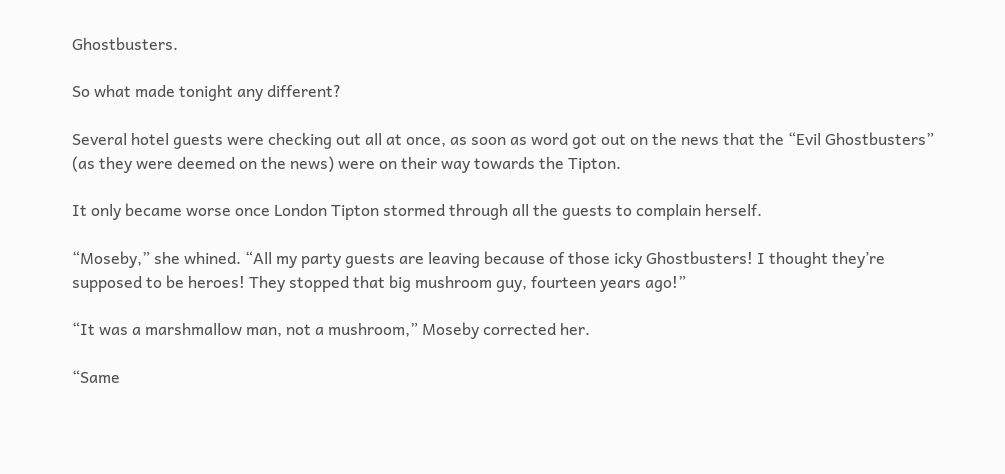Ghostbusters.

So what made tonight any different?

Several hotel guests were checking out all at once, as soon as word got out on the news that the “Evil Ghostbusters” (as they were deemed on the news) were on their way towards the Tipton.

It only became worse once London Tipton stormed through all the guests to complain herself.

“Moseby,” she whined. “All my party guests are leaving because of those icky Ghostbusters! I thought they’re supposed to be heroes! They stopped that big mushroom guy, fourteen years ago!”

“It was a marshmallow man, not a mushroom,” Moseby corrected her.

“Same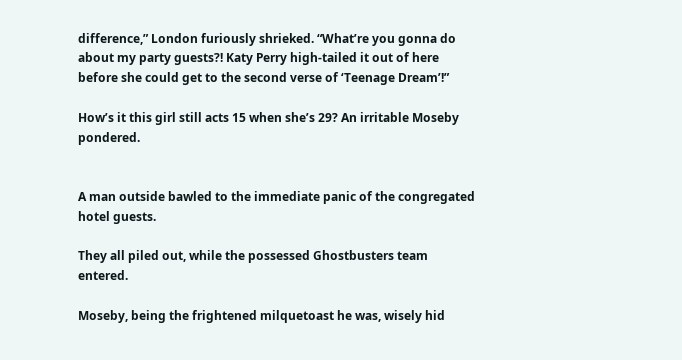difference,” London furiously shrieked. “What’re you gonna do about my party guests?! Katy Perry high-tailed it out of here before she could get to the second verse of ‘Teenage Dream’!”

How’s it this girl still acts 15 when she’s 29? An irritable Moseby pondered.


A man outside bawled to the immediate panic of the congregated hotel guests.

They all piled out, while the possessed Ghostbusters team entered.

Moseby, being the frightened milquetoast he was, wisely hid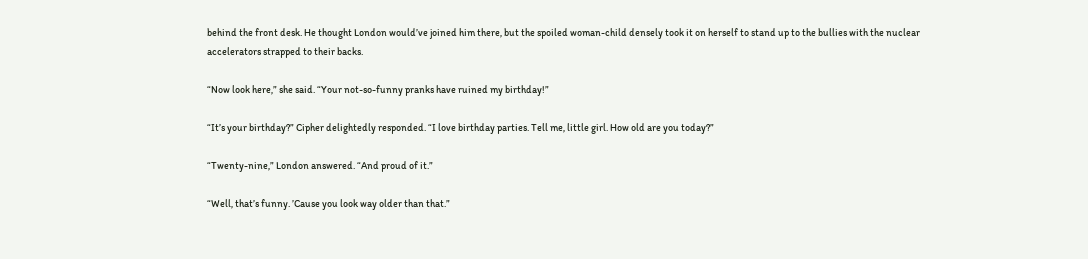behind the front desk. He thought London would’ve joined him there, but the spoiled woman-child densely took it on herself to stand up to the bullies with the nuclear accelerators strapped to their backs.

“Now look here,” she said. “Your not-so-funny pranks have ruined my birthday!”

“It’s your birthday?” Cipher delightedly responded. “I love birthday parties. Tell me, little girl. How old are you today?”

“Twenty-nine,” London answered. “And proud of it.”

“Well, that’s funny. ’Cause you look way older than that.”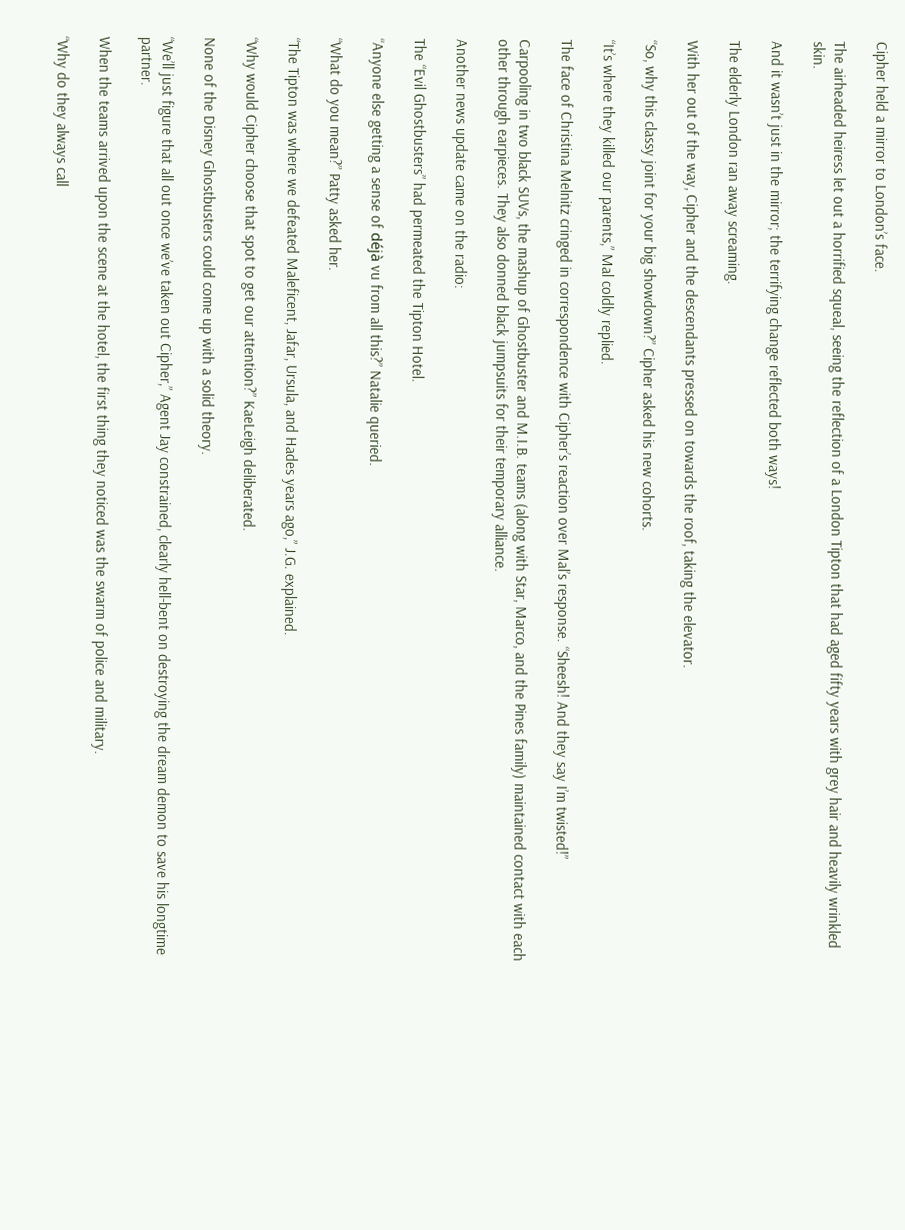Cipher held a mirror to London’s face.

The airheaded heiress let out a horrified squeal, seeing the reflection of a London Tipton that had aged fifty years with grey hair and heavily wrinkled skin.

And it wasn’t just in the mirror; the terrifying change reflected both ways!

The elderly London ran away screaming.

With her out of the way, Cipher and the descendants pressed on towards the roof, taking the elevator.

“So, why this classy joint for your big showdown?” Cipher asked his new cohorts.

“It’s where they killed our parents,” Mal coldly replied.

The face of Christina Melnitz cringed in correspondence with Cipher’s reaction over Mal’s response. “Sheesh! And they say I’m twisted!”

Carpooling in two black SUVs, the mashup of Ghostbuster and M.I.B. teams (along with Star, Marco, and the Pines family) maintained contact with each other through earpieces. They also donned black jumpsuits for their temporary alliance.

Another news update came on the radio:

The “Evil Ghostbusters” had permeated the Tipton Hotel.

“Anyone else getting a sense of déjà vu from all this?” Natalie queried.

“What do you mean?” Patty asked her.

“The Tipton was where we defeated Maleficent, Jafar, Ursula, and Hades years ago,” J.G. explained.

“Why would Cipher choose that spot to get our attention?” KaeLeigh deliberated.

None of the Disney Ghostbusters could come up with a solid theory.

“We’ll just figure that all out once we’ve taken out Cipher,” Agent Jay constrained, clearly hell-bent on destroying the dream demon to save his longtime partner.

When the teams arrived upon the scene at the hotel, the first thing they noticed was the swarm of police and military.

“Why do they always call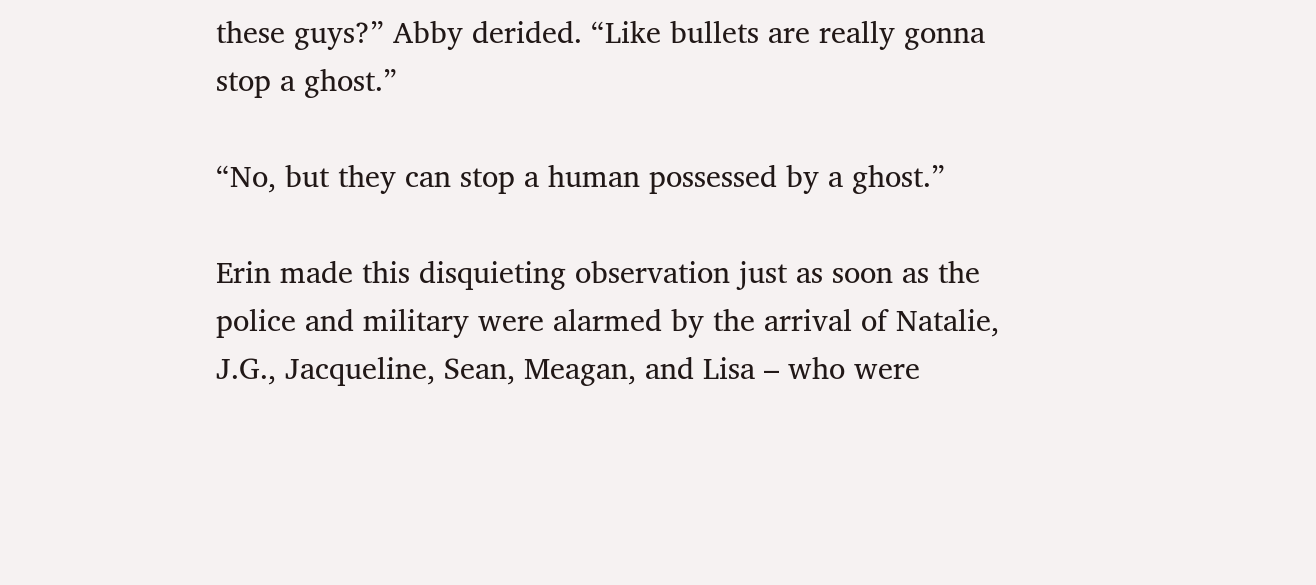these guys?” Abby derided. “Like bullets are really gonna stop a ghost.”

“No, but they can stop a human possessed by a ghost.”

Erin made this disquieting observation just as soon as the police and military were alarmed by the arrival of Natalie, J.G., Jacqueline, Sean, Meagan, and Lisa – who were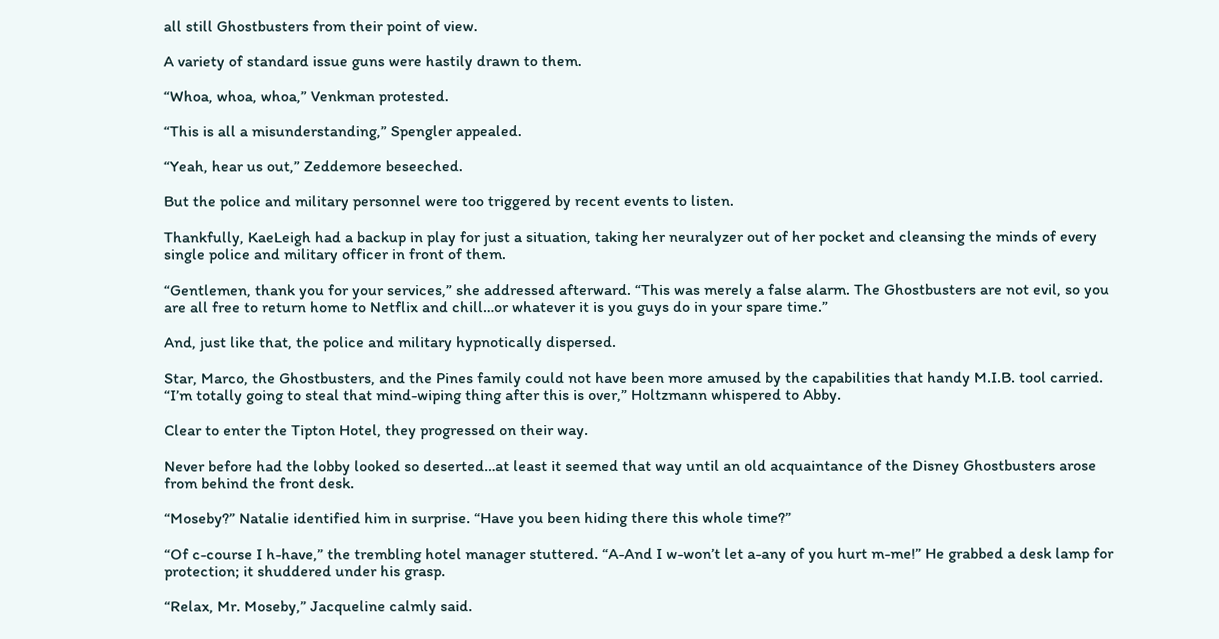all still Ghostbusters from their point of view.

A variety of standard issue guns were hastily drawn to them.

“Whoa, whoa, whoa,” Venkman protested.

“This is all a misunderstanding,” Spengler appealed.

“Yeah, hear us out,” Zeddemore beseeched.

But the police and military personnel were too triggered by recent events to listen.

Thankfully, KaeLeigh had a backup in play for just a situation, taking her neuralyzer out of her pocket and cleansing the minds of every single police and military officer in front of them.

“Gentlemen, thank you for your services,” she addressed afterward. “This was merely a false alarm. The Ghostbusters are not evil, so you are all free to return home to Netflix and chill…or whatever it is you guys do in your spare time.”

And, just like that, the police and military hypnotically dispersed.

Star, Marco, the Ghostbusters, and the Pines family could not have been more amused by the capabilities that handy M.I.B. tool carried. “I’m totally going to steal that mind-wiping thing after this is over,” Holtzmann whispered to Abby.

Clear to enter the Tipton Hotel, they progressed on their way.

Never before had the lobby looked so deserted…at least it seemed that way until an old acquaintance of the Disney Ghostbusters arose from behind the front desk.

“Moseby?” Natalie identified him in surprise. “Have you been hiding there this whole time?”

“Of c-course I h-have,” the trembling hotel manager stuttered. “A-And I w-won’t let a-any of you hurt m-me!” He grabbed a desk lamp for protection; it shuddered under his grasp.

“Relax, Mr. Moseby,” Jacqueline calmly said.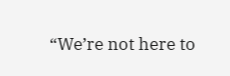“We’re not here to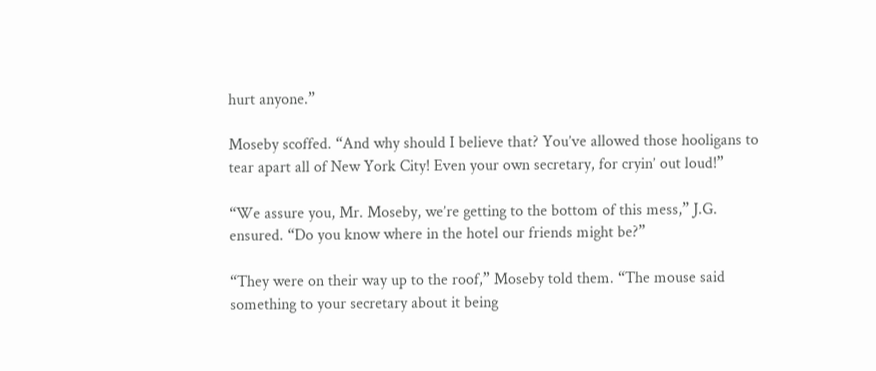hurt anyone.”

Moseby scoffed. “And why should I believe that? You’ve allowed those hooligans to tear apart all of New York City! Even your own secretary, for cryin’ out loud!”

“We assure you, Mr. Moseby, we’re getting to the bottom of this mess,” J.G. ensured. “Do you know where in the hotel our friends might be?”

“They were on their way up to the roof,” Moseby told them. “The mouse said something to your secretary about it being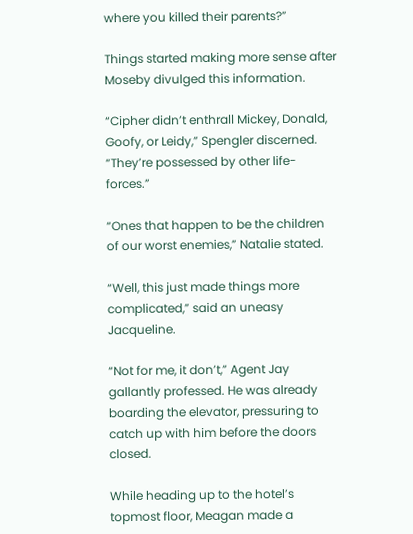where you killed their parents?”

Things started making more sense after Moseby divulged this information.

“Cipher didn’t enthrall Mickey, Donald, Goofy, or Leidy,” Spengler discerned. “They’re possessed by other life-forces.”

“Ones that happen to be the children of our worst enemies,” Natalie stated.

“Well, this just made things more complicated,” said an uneasy Jacqueline.

“Not for me, it don’t,” Agent Jay gallantly professed. He was already boarding the elevator, pressuring to catch up with him before the doors closed.

While heading up to the hotel’s topmost floor, Meagan made a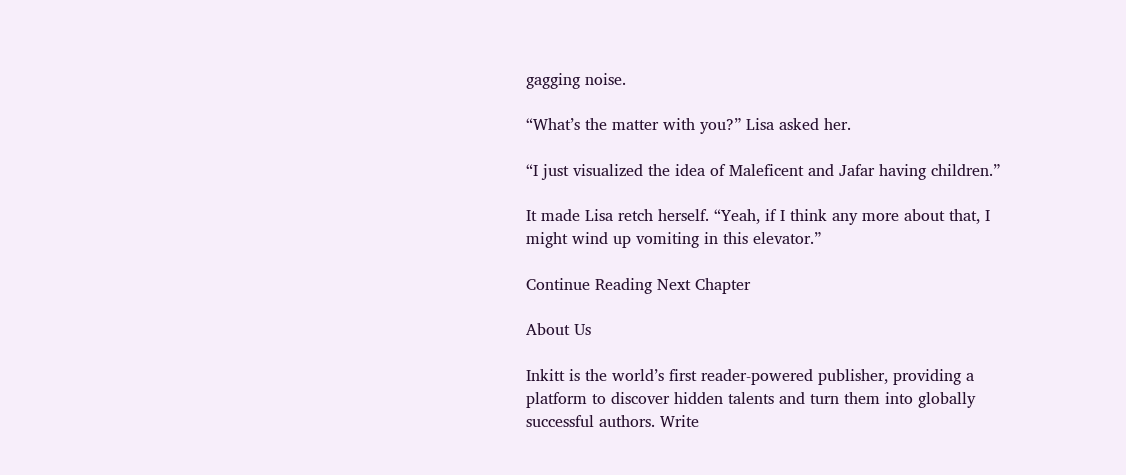gagging noise.

“What’s the matter with you?” Lisa asked her.

“I just visualized the idea of Maleficent and Jafar having children.”

It made Lisa retch herself. “Yeah, if I think any more about that, I might wind up vomiting in this elevator.”

Continue Reading Next Chapter

About Us

Inkitt is the world’s first reader-powered publisher, providing a platform to discover hidden talents and turn them into globally successful authors. Write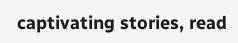captivating stories, read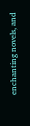enchanting novels, and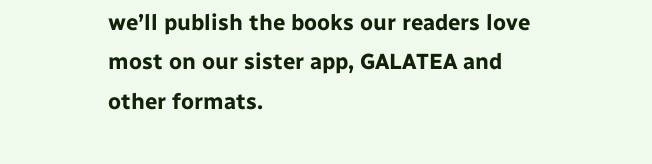we’ll publish the books our readers love most on our sister app, GALATEA and other formats.